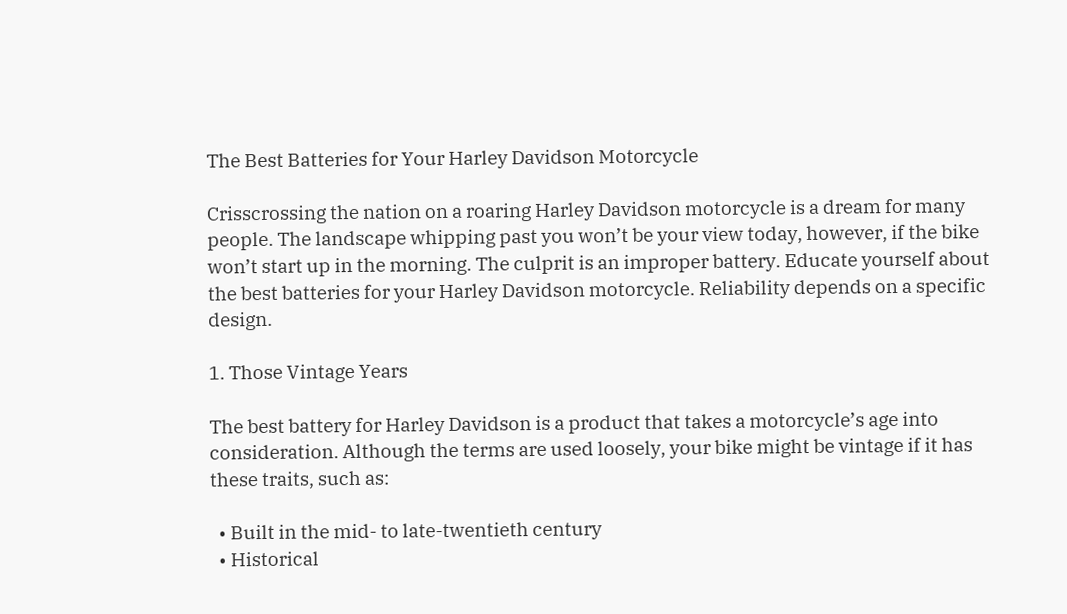The Best Batteries for Your Harley Davidson Motorcycle

Crisscrossing the nation on a roaring Harley Davidson motorcycle is a dream for many people. The landscape whipping past you won’t be your view today, however, if the bike won’t start up in the morning. The culprit is an improper battery. Educate yourself about the best batteries for your Harley Davidson motorcycle. Reliability depends on a specific design.

1. Those Vintage Years

The best battery for Harley Davidson is a product that takes a motorcycle’s age into consideration. Although the terms are used loosely, your bike might be vintage if it has these traits, such as:

  • Built in the mid- to late-twentieth century
  • Historical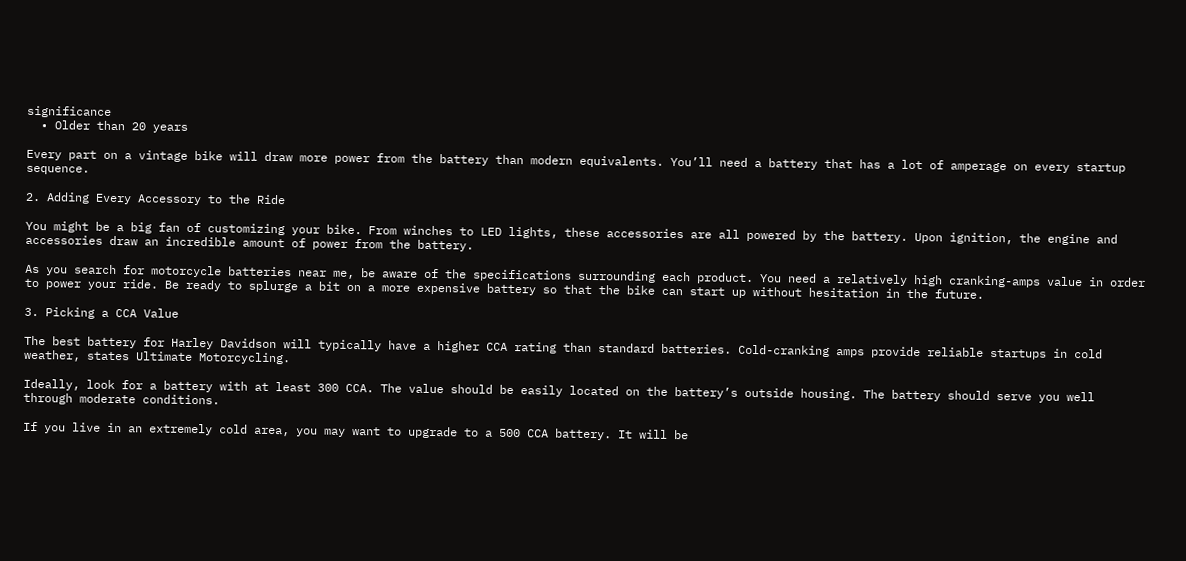significance
  • Older than 20 years

Every part on a vintage bike will draw more power from the battery than modern equivalents. You’ll need a battery that has a lot of amperage on every startup sequence.

2. Adding Every Accessory to the Ride

You might be a big fan of customizing your bike. From winches to LED lights, these accessories are all powered by the battery. Upon ignition, the engine and accessories draw an incredible amount of power from the battery.

As you search for motorcycle batteries near me, be aware of the specifications surrounding each product. You need a relatively high cranking-amps value in order to power your ride. Be ready to splurge a bit on a more expensive battery so that the bike can start up without hesitation in the future.

3. Picking a CCA Value

The best battery for Harley Davidson will typically have a higher CCA rating than standard batteries. Cold-cranking amps provide reliable startups in cold weather, states Ultimate Motorcycling.

Ideally, look for a battery with at least 300 CCA. The value should be easily located on the battery’s outside housing. The battery should serve you well through moderate conditions.

If you live in an extremely cold area, you may want to upgrade to a 500 CCA battery. It will be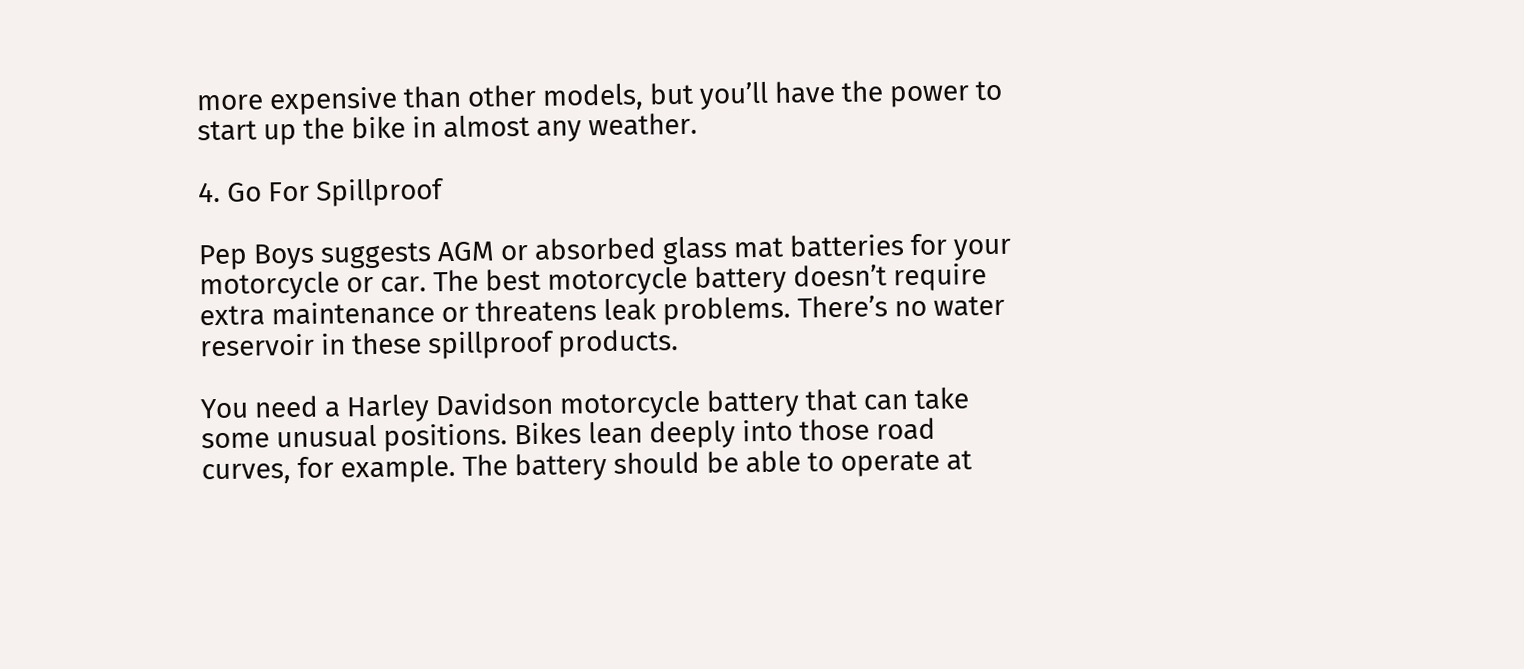more expensive than other models, but you’ll have the power to start up the bike in almost any weather.

4. Go For Spillproof

Pep Boys suggests AGM or absorbed glass mat batteries for your motorcycle or car. The best motorcycle battery doesn’t require extra maintenance or threatens leak problems. There’s no water reservoir in these spillproof products.

You need a Harley Davidson motorcycle battery that can take some unusual positions. Bikes lean deeply into those road curves, for example. The battery should be able to operate at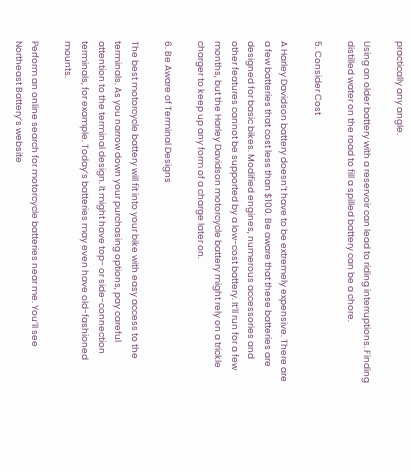practically any angle.

Using an older battery with a reservoir can lead to riding interruptions. Finding distilled water on the road to fill a spilled battery can be a chore.

5. Consider Cost

A Harley Davidson battery doesn’t have to be extremely expensive. There are a few batteries that cost less than $100. Be aware that these batteries are designed for basic bikes. Modified engines, numerous accessories and other features cannot be supported by a low-cost battery. It’ll run for a few months, but the Harley Davidson motorcycle battery might rely on a trickle charger to keep up any form of a charge later on.

6. Be Aware of Terminal Designs

The best motorcycle battery will fit into your bike with easy access to the terminals. As you narrow down your purchasing options, pay careful attention to the terminal design. It might have top- or side-connection terminals, for example. Today’s batteries may even have old-fashioned mounts.

Perform an online search for motorcycle batteries near me. You’ll see Northeast Battery’s website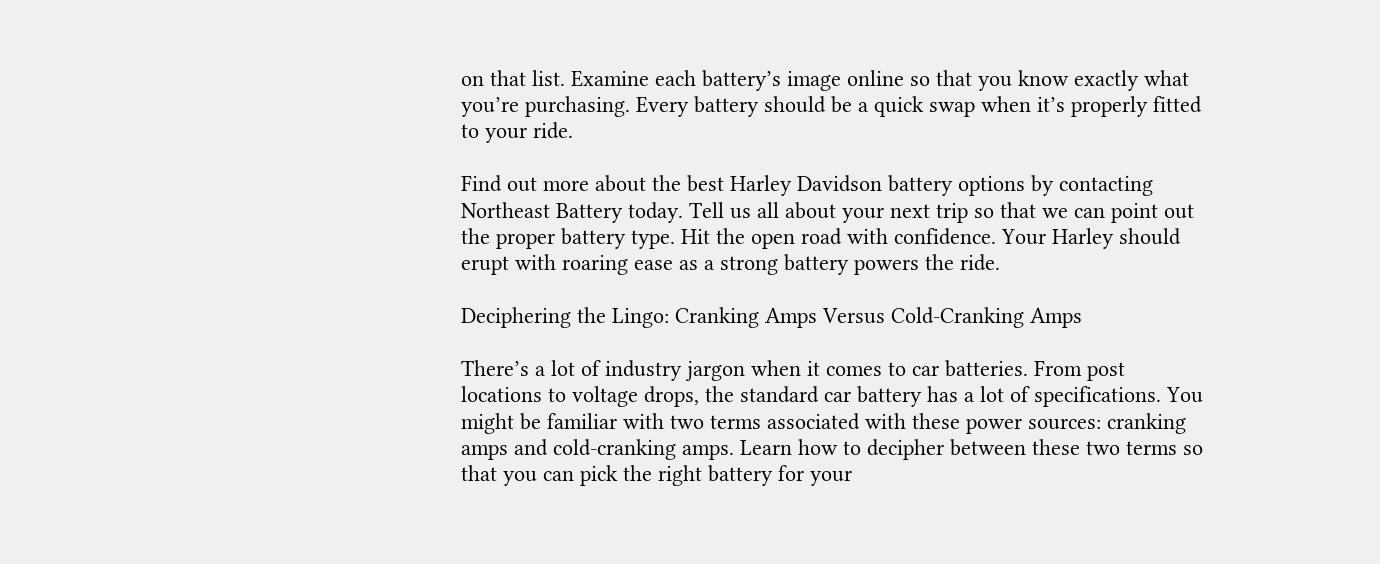on that list. Examine each battery’s image online so that you know exactly what you’re purchasing. Every battery should be a quick swap when it’s properly fitted to your ride.

Find out more about the best Harley Davidson battery options by contacting Northeast Battery today. Tell us all about your next trip so that we can point out the proper battery type. Hit the open road with confidence. Your Harley should erupt with roaring ease as a strong battery powers the ride.

Deciphering the Lingo: Cranking Amps Versus Cold-Cranking Amps

There’s a lot of industry jargon when it comes to car batteries. From post locations to voltage drops, the standard car battery has a lot of specifications. You might be familiar with two terms associated with these power sources: cranking amps and cold-cranking amps. Learn how to decipher between these two terms so that you can pick the right battery for your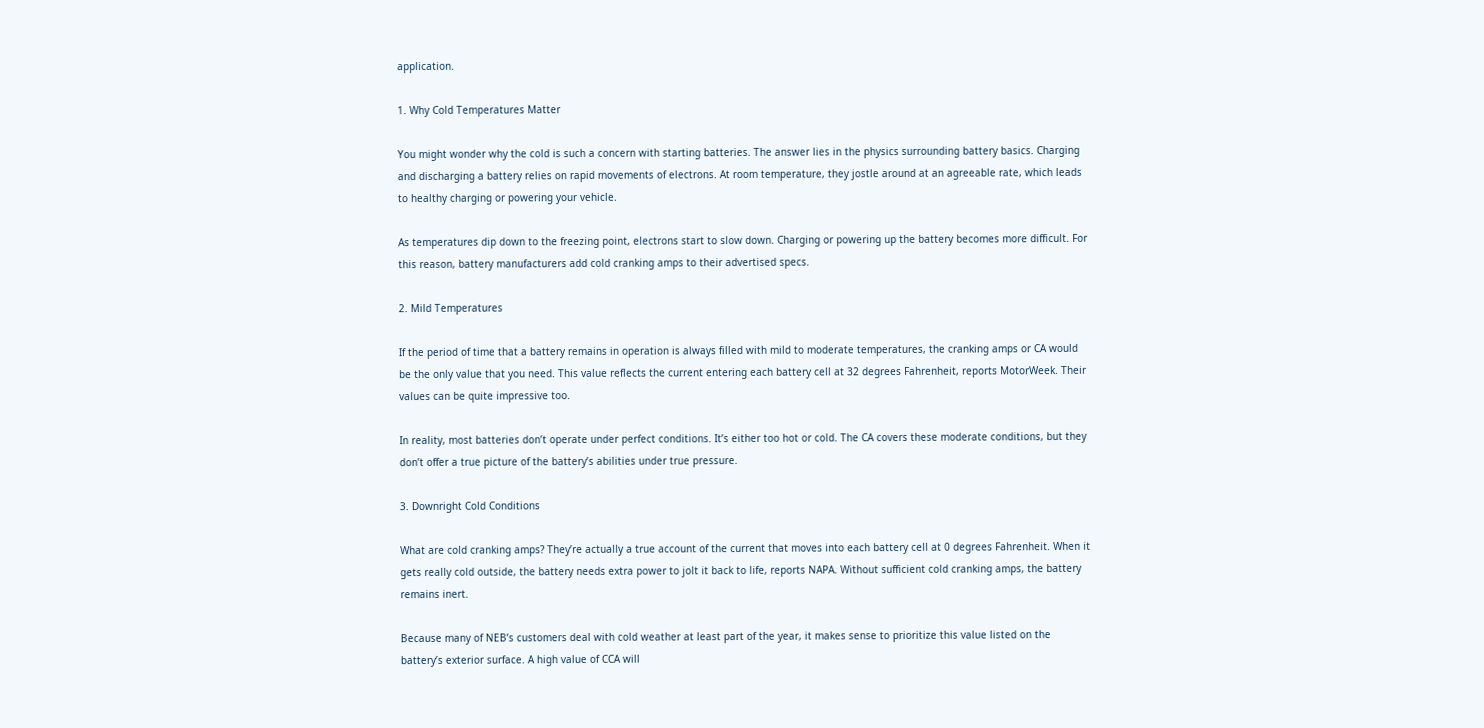application.

1. Why Cold Temperatures Matter

You might wonder why the cold is such a concern with starting batteries. The answer lies in the physics surrounding battery basics. Charging and discharging a battery relies on rapid movements of electrons. At room temperature, they jostle around at an agreeable rate, which leads to healthy charging or powering your vehicle.

As temperatures dip down to the freezing point, electrons start to slow down. Charging or powering up the battery becomes more difficult. For this reason, battery manufacturers add cold cranking amps to their advertised specs.

2. Mild Temperatures

If the period of time that a battery remains in operation is always filled with mild to moderate temperatures, the cranking amps or CA would be the only value that you need. This value reflects the current entering each battery cell at 32 degrees Fahrenheit, reports MotorWeek. Their values can be quite impressive too.

In reality, most batteries don’t operate under perfect conditions. It’s either too hot or cold. The CA covers these moderate conditions, but they don’t offer a true picture of the battery’s abilities under true pressure.

3. Downright Cold Conditions

What are cold cranking amps? They’re actually a true account of the current that moves into each battery cell at 0 degrees Fahrenheit. When it gets really cold outside, the battery needs extra power to jolt it back to life, reports NAPA. Without sufficient cold cranking amps, the battery remains inert.

Because many of NEB’s customers deal with cold weather at least part of the year, it makes sense to prioritize this value listed on the battery’s exterior surface. A high value of CCA will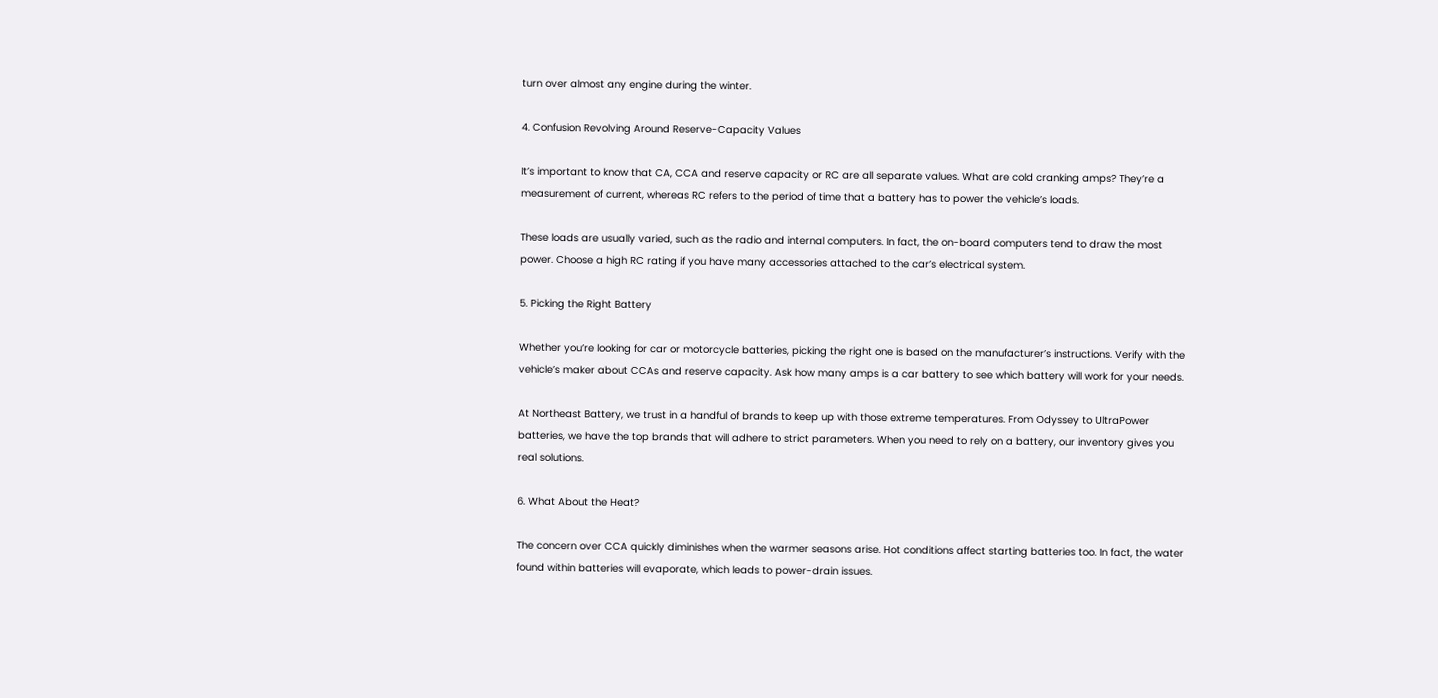turn over almost any engine during the winter.

4. Confusion Revolving Around Reserve-Capacity Values

It’s important to know that CA, CCA and reserve capacity or RC are all separate values. What are cold cranking amps? They’re a measurement of current, whereas RC refers to the period of time that a battery has to power the vehicle’s loads.

These loads are usually varied, such as the radio and internal computers. In fact, the on-board computers tend to draw the most power. Choose a high RC rating if you have many accessories attached to the car’s electrical system.

5. Picking the Right Battery

Whether you’re looking for car or motorcycle batteries, picking the right one is based on the manufacturer’s instructions. Verify with the vehicle’s maker about CCAs and reserve capacity. Ask how many amps is a car battery to see which battery will work for your needs.

At Northeast Battery, we trust in a handful of brands to keep up with those extreme temperatures. From Odyssey to UltraPower batteries, we have the top brands that will adhere to strict parameters. When you need to rely on a battery, our inventory gives you real solutions.

6. What About the Heat?

The concern over CCA quickly diminishes when the warmer seasons arise. Hot conditions affect starting batteries too. In fact, the water found within batteries will evaporate, which leads to power-drain issues.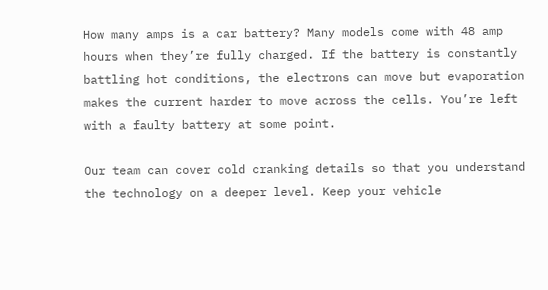How many amps is a car battery? Many models come with 48 amp hours when they’re fully charged. If the battery is constantly battling hot conditions, the electrons can move but evaporation makes the current harder to move across the cells. You’re left with a faulty battery at some point.

Our team can cover cold cranking details so that you understand the technology on a deeper level. Keep your vehicle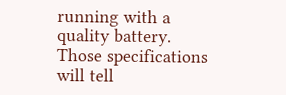running with a quality battery. Those specifications will tell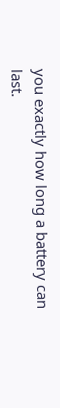you exactly how long a battery can last.